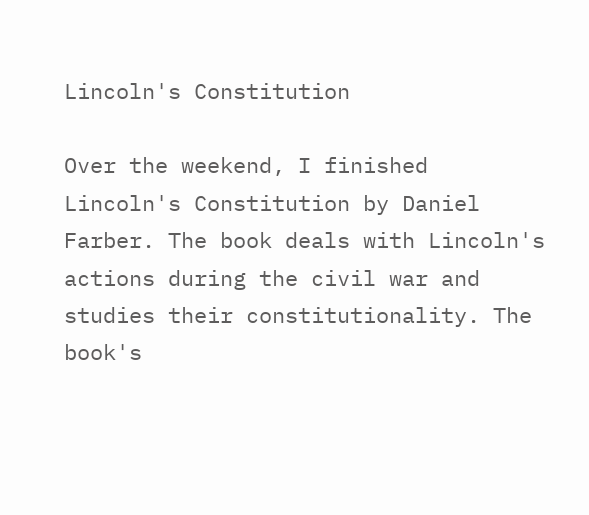Lincoln's Constitution

Over the weekend, I finished Lincoln's Constitution by Daniel Farber. The book deals with Lincoln's actions during the civil war and studies their constitutionality. The book's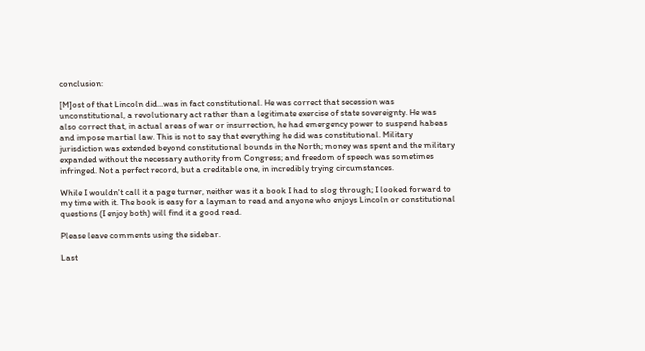conclusion:

[M]ost of that Lincoln did...was in fact constitutional. He was correct that secession was unconstitutional, a revolutionary act rather than a legitimate exercise of state sovereignty. He was also correct that, in actual areas of war or insurrection, he had emergency power to suspend habeas and impose martial law. This is not to say that everything he did was constitutional. Military jurisdiction was extended beyond constitutional bounds in the North; money was spent and the military expanded without the necessary authority from Congress; and freedom of speech was sometimes infringed. Not a perfect record, but a creditable one, in incredibly trying circumstances.

While I wouldn't call it a page turner, neither was it a book I had to slog through; I looked forward to my time with it. The book is easy for a layman to read and anyone who enjoys Lincoln or constitutional questions (I enjoy both) will find it a good read.

Please leave comments using the sidebar.

Last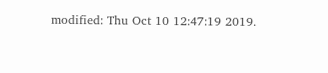modified: Thu Oct 10 12:47:19 2019.